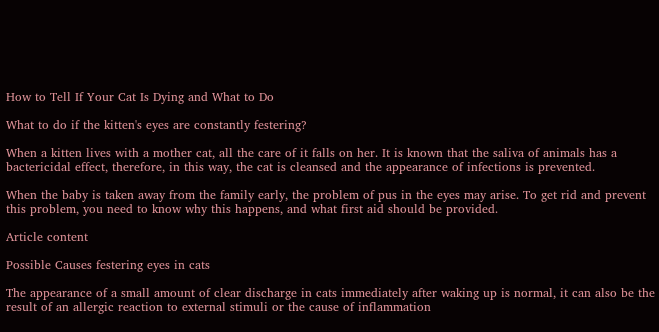How to Tell If Your Cat Is Dying and What to Do

What to do if the kitten's eyes are constantly festering?

When a kitten lives with a mother cat, all the care of it falls on her. It is known that the saliva of animals has a bactericidal effect, therefore, in this way, the cat is cleansed and the appearance of infections is prevented.

When the baby is taken away from the family early, the problem of pus in the eyes may arise. To get rid and prevent this problem, you need to know why this happens, and what first aid should be provided.

Article content

Possible Causes festering eyes in cats

The appearance of a small amount of clear discharge in cats immediately after waking up is normal, it can also be the result of an allergic reaction to external stimuli or the cause of inflammation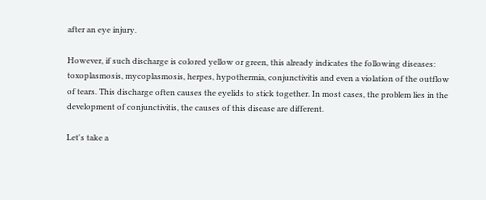after an eye injury.

However, if such discharge is colored yellow or green, this already indicates the following diseases: toxoplasmosis, mycoplasmosis, herpes, hypothermia, conjunctivitis and even a violation of the outflow of tears. This discharge often causes the eyelids to stick together. In most cases, the problem lies in the development of conjunctivitis, the causes of this disease are different.

Let's take a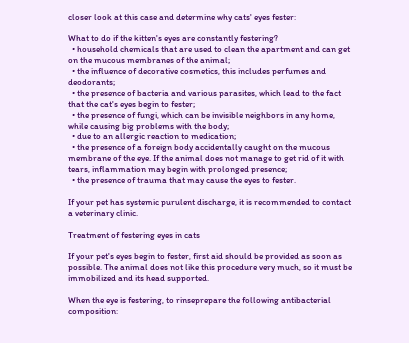closer look at this case and determine why cats' eyes fester:

What to do if the kitten's eyes are constantly festering?
  • household chemicals that are used to clean the apartment and can get on the mucous membranes of the animal;
  • the influence of decorative cosmetics, this includes perfumes and deodorants;
  • the presence of bacteria and various parasites, which lead to the fact that the cat's eyes begin to fester;
  • the presence of fungi, which can be invisible neighbors in any home, while causing big problems with the body;
  • due to an allergic reaction to medication;
  • the presence of a foreign body accidentally caught on the mucous membrane of the eye. If the animal does not manage to get rid of it with tears, inflammation may begin with prolonged presence;
  • the presence of trauma that may cause the eyes to fester.

If your pet has systemic purulent discharge, it is recommended to contact a veterinary clinic.

Treatment of festering eyes in cats

If your pet's eyes begin to fester, first aid should be provided as soon as possible. The animal does not like this procedure very much, so it must be immobilized and its head supported.

When the eye is festering, to rinseprepare the following antibacterial composition: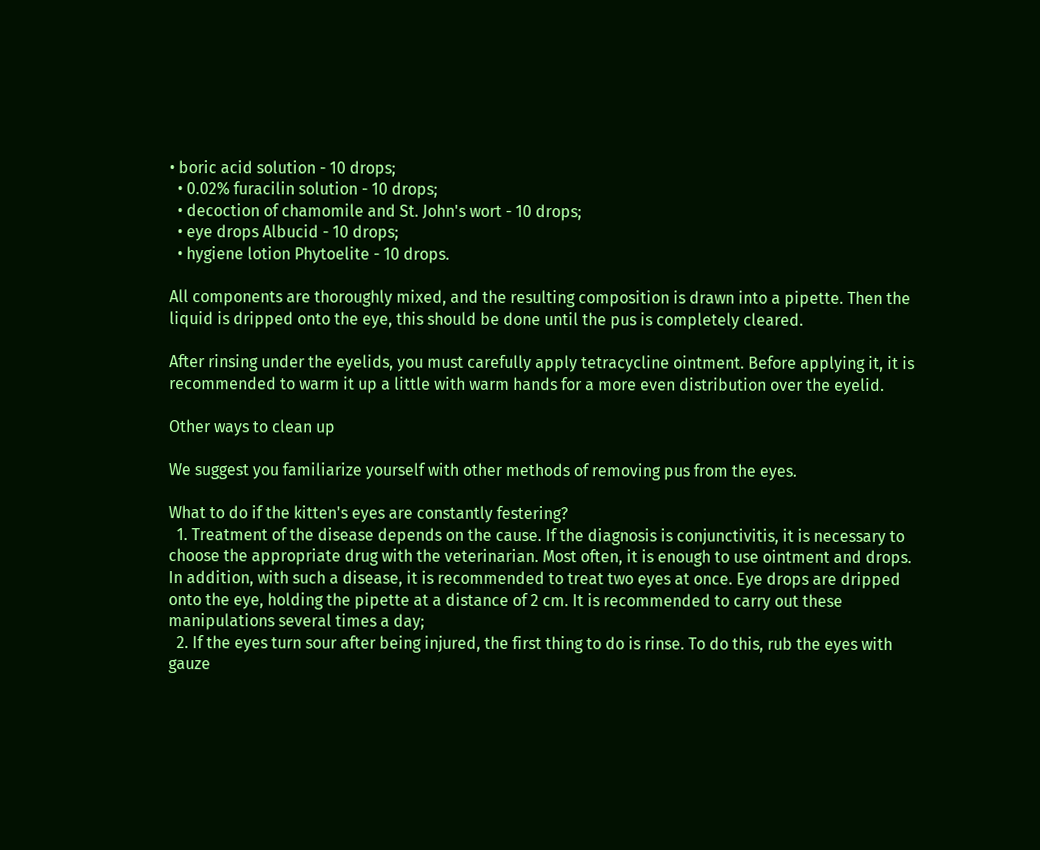• boric acid solution - 10 drops;
  • 0.02% furacilin solution - 10 drops;
  • decoction of chamomile and St. John's wort - 10 drops;
  • eye drops Albucid - 10 drops;
  • hygiene lotion Phytoelite - 10 drops.

All components are thoroughly mixed, and the resulting composition is drawn into a pipette. Then the liquid is dripped onto the eye, this should be done until the pus is completely cleared.

After rinsing under the eyelids, you must carefully apply tetracycline ointment. Before applying it, it is recommended to warm it up a little with warm hands for a more even distribution over the eyelid.

Other ways to clean up

We suggest you familiarize yourself with other methods of removing pus from the eyes.

What to do if the kitten's eyes are constantly festering?
  1. Treatment of the disease depends on the cause. If the diagnosis is conjunctivitis, it is necessary to choose the appropriate drug with the veterinarian. Most often, it is enough to use ointment and drops. In addition, with such a disease, it is recommended to treat two eyes at once. Eye drops are dripped onto the eye, holding the pipette at a distance of 2 cm. It is recommended to carry out these manipulations several times a day;
  2. If the eyes turn sour after being injured, the first thing to do is rinse. To do this, rub the eyes with gauze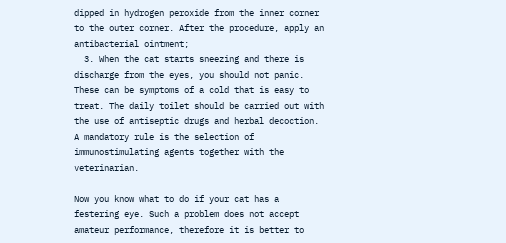dipped in hydrogen peroxide from the inner corner to the outer corner. After the procedure, apply an antibacterial ointment;
  3. When the cat starts sneezing and there is discharge from the eyes, you should not panic. These can be symptoms of a cold that is easy to treat. The daily toilet should be carried out with the use of antiseptic drugs and herbal decoction. A mandatory rule is the selection of immunostimulating agents together with the veterinarian.

Now you know what to do if your cat has a festering eye. Such a problem does not accept amateur performance, therefore it is better to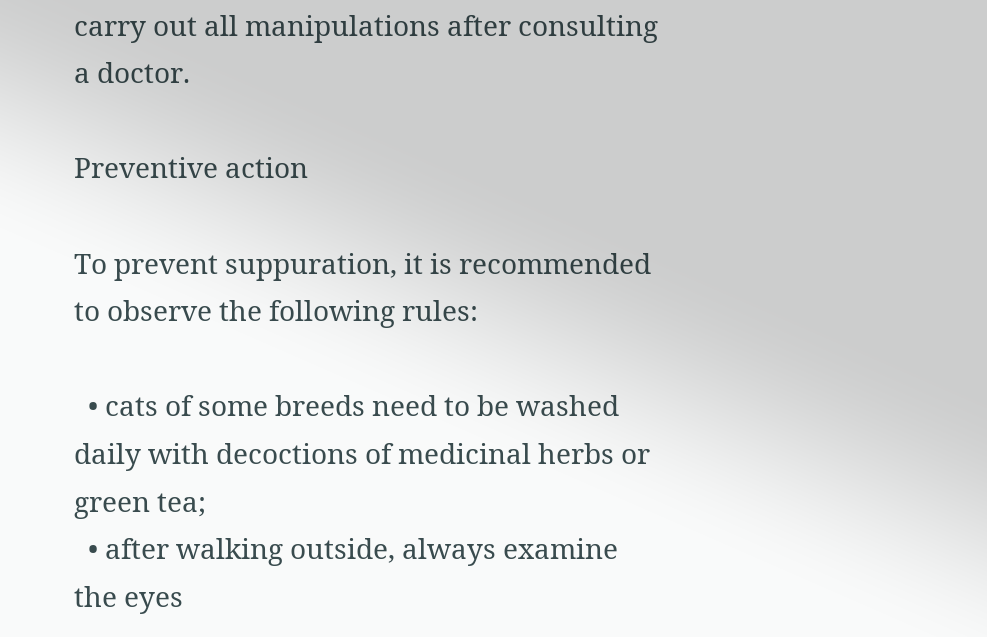carry out all manipulations after consulting a doctor.

Preventive action

To prevent suppuration, it is recommended to observe the following rules:

  • cats of some breeds need to be washed daily with decoctions of medicinal herbs or green tea;
  • after walking outside, always examine the eyes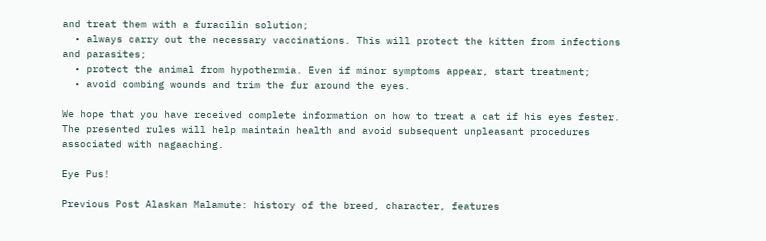and treat them with a furacilin solution;
  • always carry out the necessary vaccinations. This will protect the kitten from infections and parasites;
  • protect the animal from hypothermia. Even if minor symptoms appear, start treatment;
  • avoid combing wounds and trim the fur around the eyes.

We hope that you have received complete information on how to treat a cat if his eyes fester. The presented rules will help maintain health and avoid subsequent unpleasant procedures associated with nagaaching.

Eye Pus!

Previous Post Alaskan Malamute: history of the breed, character, features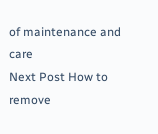of maintenance and care
Next Post How to remove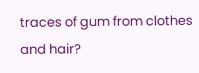traces of gum from clothes and hair?